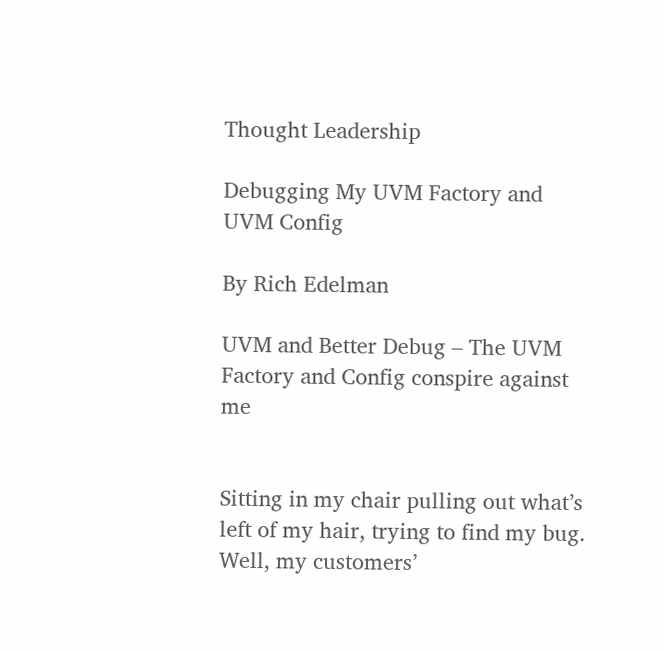Thought Leadership

Debugging My UVM Factory and UVM Config

By Rich Edelman

UVM and Better Debug – The UVM Factory and Config conspire against me


Sitting in my chair pulling out what’s left of my hair, trying to find my bug. Well, my customers’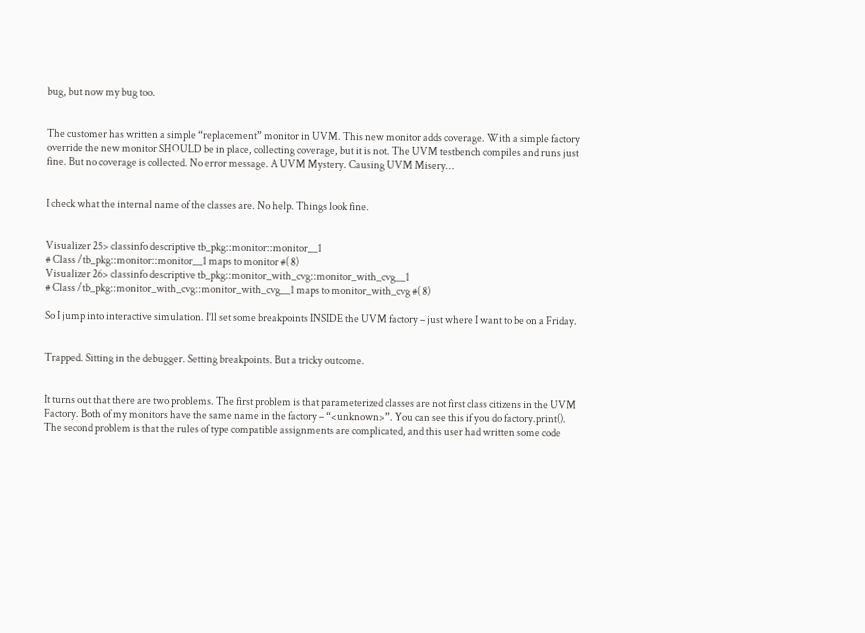bug, but now my bug too.


The customer has written a simple “replacement” monitor in UVM. This new monitor adds coverage. With a simple factory override the new monitor SHOULD be in place, collecting coverage, but it is not. The UVM testbench compiles and runs just fine. But no coverage is collected. No error message. A UVM Mystery. Causing UVM Misery…


I check what the internal name of the classes are. No help. Things look fine.


Visualizer 25> classinfo descriptive tb_pkg::monitor::monitor__1
# Class /tb_pkg::monitor::monitor__1 maps to monitor #( 8)
Visualizer 26> classinfo descriptive tb_pkg::monitor_with_cvg::monitor_with_cvg__1
# Class /tb_pkg::monitor_with_cvg::monitor_with_cvg__1 maps to monitor_with_cvg #( 8)

So I jump into interactive simulation. I’ll set some breakpoints INSIDE the UVM factory – just where I want to be on a Friday.


Trapped. Sitting in the debugger. Setting breakpoints. But a tricky outcome.


It turns out that there are two problems. The first problem is that parameterized classes are not first class citizens in the UVM Factory. Both of my monitors have the same name in the factory – “<unknown>”. You can see this if you do factory.print(). The second problem is that the rules of type compatible assignments are complicated, and this user had written some code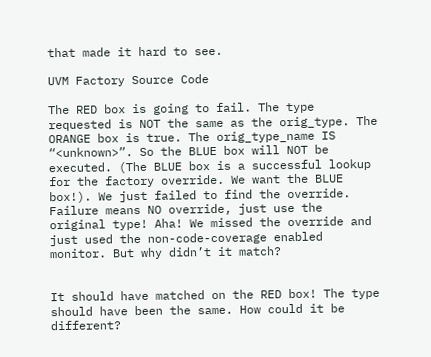that made it hard to see.

UVM Factory Source Code

The RED box is going to fail. The type requested is NOT the same as the orig_type. The ORANGE box is true. The orig_type_name IS “<unknown>”. So the BLUE box will NOT be executed. (The BLUE box is a successful lookup for the factory override. We want the BLUE box!). We just failed to find the override. Failure means NO override, just use the original type! Aha! We missed the override and just used the non-code-coverage enabled monitor. But why didn’t it match?


It should have matched on the RED box! The type should have been the same. How could it be different?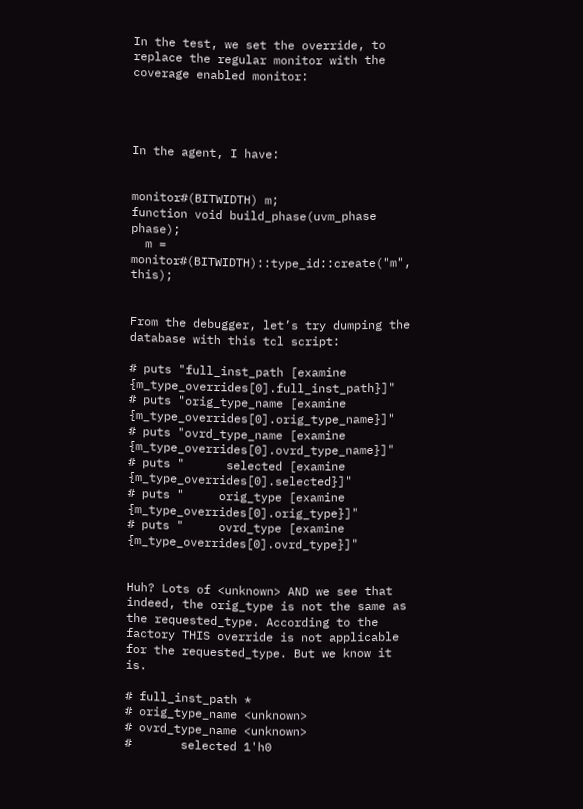In the test, we set the override, to replace the regular monitor with the coverage enabled monitor:




In the agent, I have:


monitor#(BITWIDTH) m;
function void build_phase(uvm_phase phase);
  m = monitor#(BITWIDTH)::type_id::create("m", this);


From the debugger, let’s try dumping the database with this tcl script:

# puts "full_inst_path [examine {m_type_overrides[0].full_inst_path}]"
# puts "orig_type_name [examine {m_type_overrides[0].orig_type_name}]"
# puts "ovrd_type_name [examine {m_type_overrides[0].ovrd_type_name}]"
# puts "      selected [examine {m_type_overrides[0].selected}]"
# puts "     orig_type [examine {m_type_overrides[0].orig_type}]"
# puts "     ovrd_type [examine {m_type_overrides[0].ovrd_type}]"


Huh? Lots of <unknown> AND we see that indeed, the orig_type is not the same as the requested_type. According to the factory THIS override is not applicable for the requested_type. But we know it is.

# full_inst_path *
# orig_type_name <unknown>
# ovrd_type_name <unknown>
#       selected 1'h0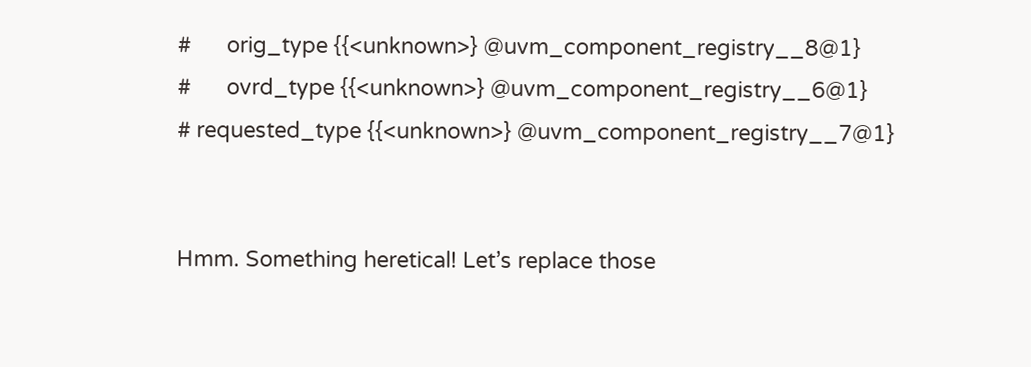#      orig_type {{<unknown>} @uvm_component_registry__8@1}
#      ovrd_type {{<unknown>} @uvm_component_registry__6@1}
# requested_type {{<unknown>} @uvm_component_registry__7@1}


Hmm. Something heretical! Let’s replace those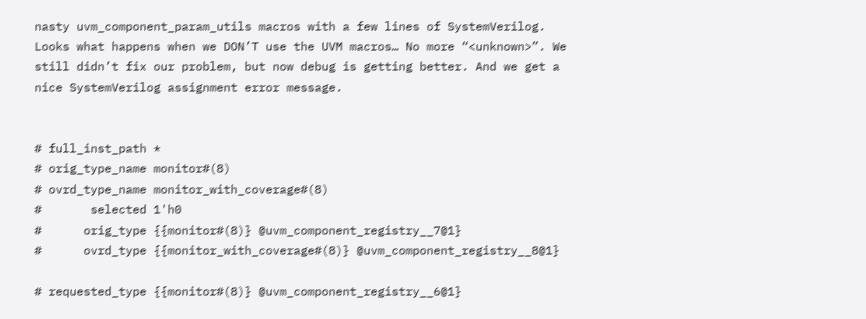nasty uvm_component_param_utils macros with a few lines of SystemVerilog. Looks what happens when we DON’T use the UVM macros… No more “<unknown>”. We still didn’t fix our problem, but now debug is getting better. And we get a nice SystemVerilog assignment error message.


# full_inst_path *
# orig_type_name monitor#(8)
# ovrd_type_name monitor_with_coverage#(8)
#       selected 1'h0
#      orig_type {{monitor#(8)} @uvm_component_registry__7@1}
#      ovrd_type {{monitor_with_coverage#(8)} @uvm_component_registry__8@1}

# requested_type {{monitor#(8)} @uvm_component_registry__6@1}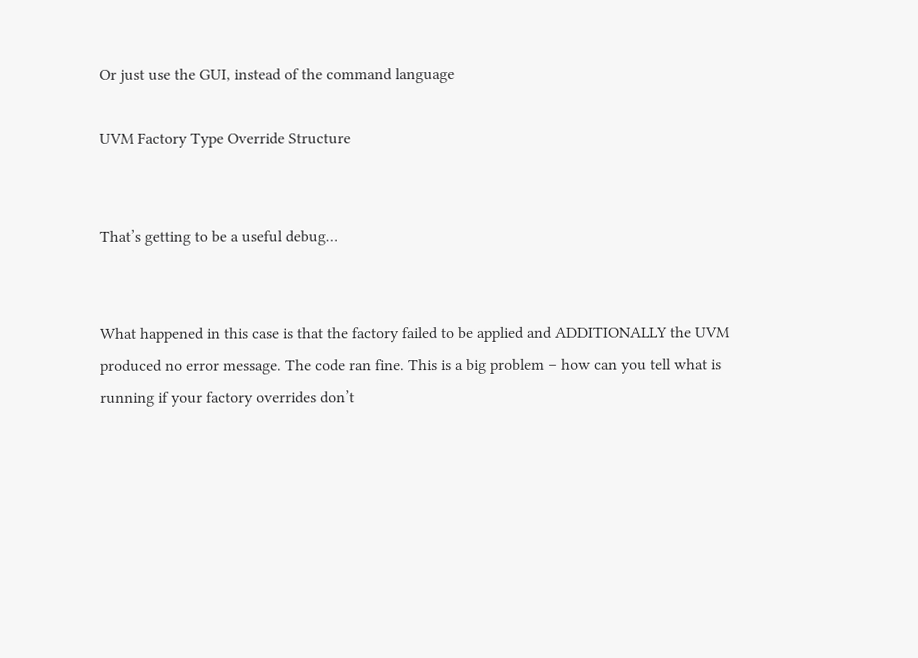Or just use the GUI, instead of the command language

UVM Factory Type Override Structure


That’s getting to be a useful debug…


What happened in this case is that the factory failed to be applied and ADDITIONALLY the UVM produced no error message. The code ran fine. This is a big problem – how can you tell what is running if your factory overrides don’t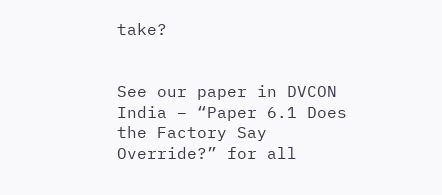take?


See our paper in DVCON India – “Paper 6.1 Does the Factory Say Override?” for all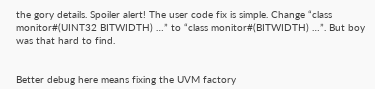the gory details. Spoiler alert! The user code fix is simple. Change “class monitor#(UINT32 BITWIDTH) …” to “class monitor#(BITWIDTH) …”. But boy was that hard to find.


Better debug here means fixing the UVM factory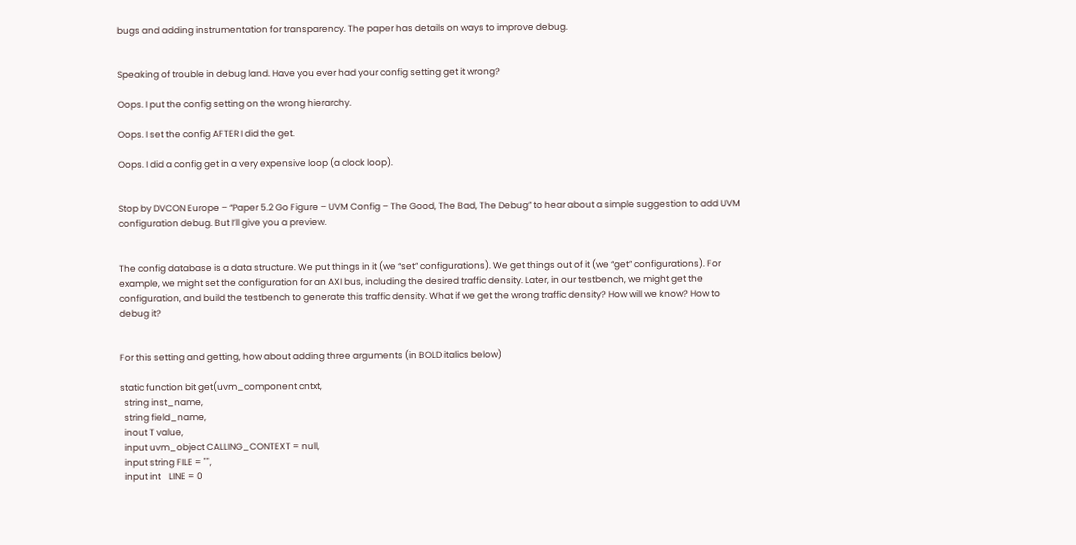bugs and adding instrumentation for transparency. The paper has details on ways to improve debug.


Speaking of trouble in debug land. Have you ever had your config setting get it wrong?

Oops. I put the config setting on the wrong hierarchy.

Oops. I set the config AFTER I did the get.

Oops. I did a config get in a very expensive loop (a clock loop).


Stop by DVCON Europe – “Paper 5.2 Go Figure – UVM Config – The Good, The Bad, The Debug” to hear about a simple suggestion to add UVM configuration debug. But I’ll give you a preview.


The config database is a data structure. We put things in it (we “set” configurations). We get things out of it (we “get” configurations). For example, we might set the configuration for an AXI bus, including the desired traffic density. Later, in our testbench, we might get the configuration, and build the testbench to generate this traffic density. What if we get the wrong traffic density? How will we know? How to debug it?


For this setting and getting, how about adding three arguments (in BOLD italics below)

static function bit get(uvm_component cntxt,
  string inst_name,
  string field_name,
  inout T value,
  input uvm_object CALLING_CONTEXT = null,
  input string FILE = "",
  input int    LINE = 0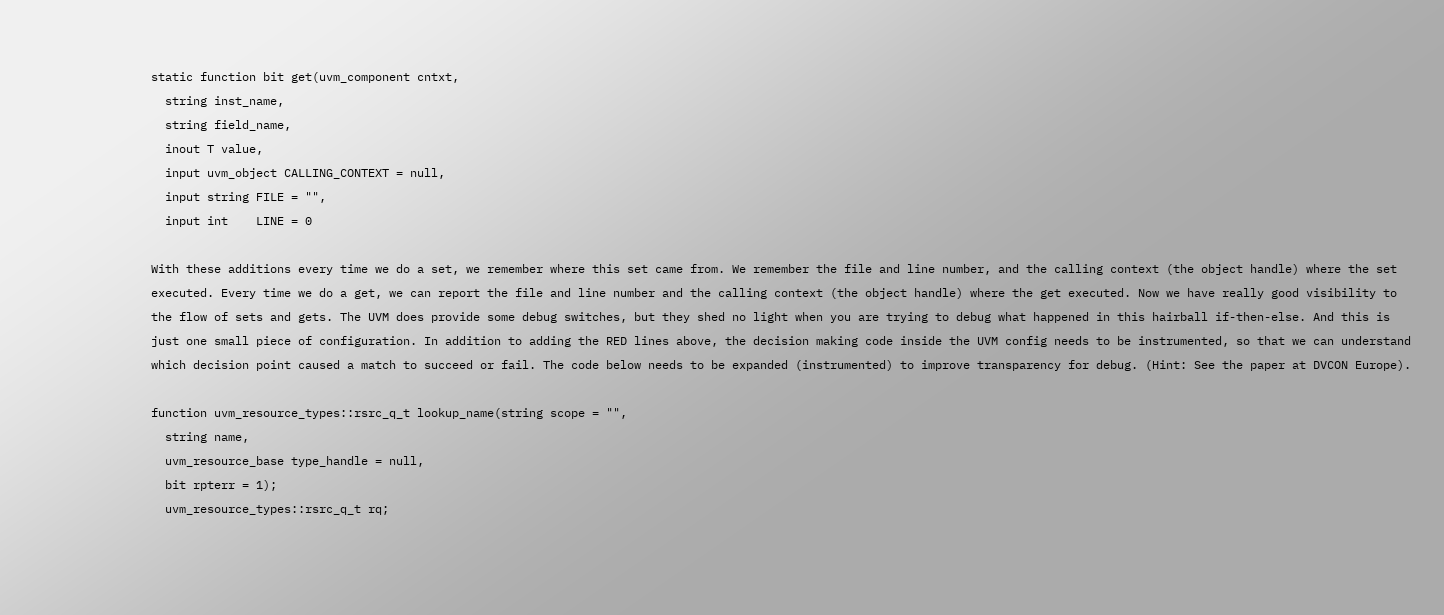static function bit get(uvm_component cntxt,
  string inst_name,
  string field_name,
  inout T value,
  input uvm_object CALLING_CONTEXT = null,
  input string FILE = "",
  input int    LINE = 0

With these additions every time we do a set, we remember where this set came from. We remember the file and line number, and the calling context (the object handle) where the set executed. Every time we do a get, we can report the file and line number and the calling context (the object handle) where the get executed. Now we have really good visibility to the flow of sets and gets. The UVM does provide some debug switches, but they shed no light when you are trying to debug what happened in this hairball if-then-else. And this is just one small piece of configuration. In addition to adding the RED lines above, the decision making code inside the UVM config needs to be instrumented, so that we can understand which decision point caused a match to succeed or fail. The code below needs to be expanded (instrumented) to improve transparency for debug. (Hint: See the paper at DVCON Europe).

function uvm_resource_types::rsrc_q_t lookup_name(string scope = "",
  string name,
  uvm_resource_base type_handle = null,
  bit rpterr = 1);
  uvm_resource_types::rsrc_q_t rq;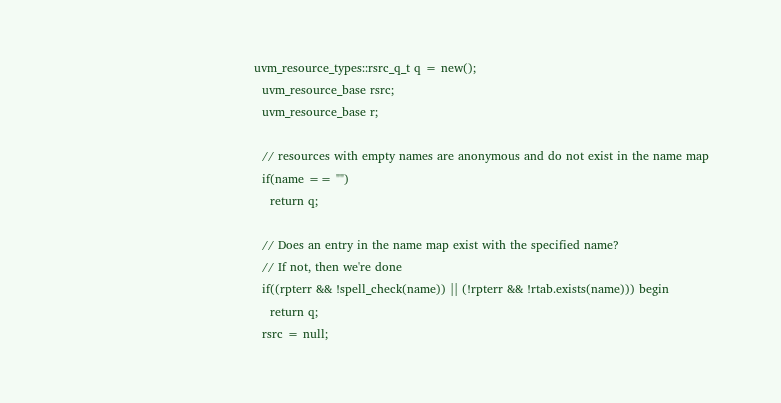uvm_resource_types::rsrc_q_t q = new();
  uvm_resource_base rsrc;
  uvm_resource_base r;

  // resources with empty names are anonymous and do not exist in the name map
  if(name == "")
    return q;

  // Does an entry in the name map exist with the specified name?
  // If not, then we're done
  if((rpterr && !spell_check(name)) || (!rpterr && !rtab.exists(name))) begin
    return q;
  rsrc = null;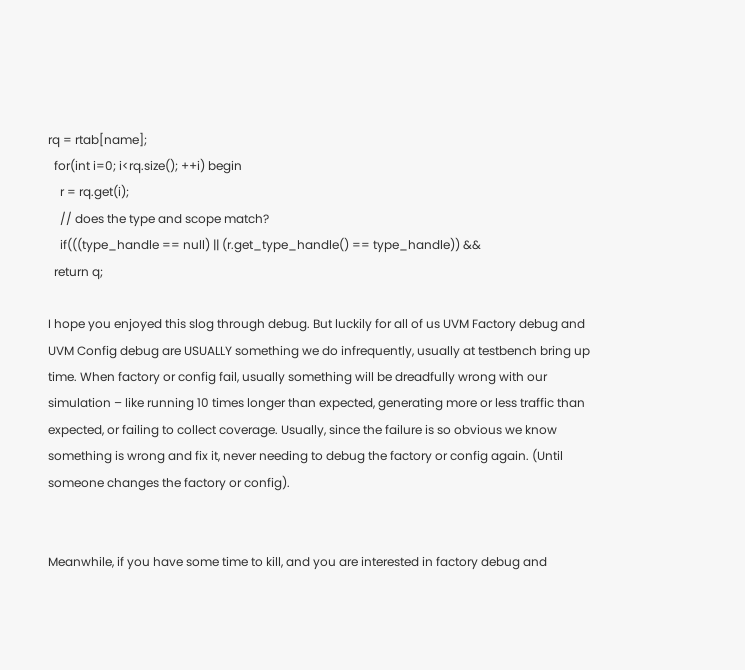rq = rtab[name];
  for(int i=0; i<rq.size(); ++i) begin
    r = rq.get(i);
    // does the type and scope match?
    if(((type_handle == null) || (r.get_type_handle() == type_handle)) &&
  return q;

I hope you enjoyed this slog through debug. But luckily for all of us UVM Factory debug and UVM Config debug are USUALLY something we do infrequently, usually at testbench bring up time. When factory or config fail, usually something will be dreadfully wrong with our simulation – like running 10 times longer than expected, generating more or less traffic than expected, or failing to collect coverage. Usually, since the failure is so obvious we know something is wrong and fix it, never needing to debug the factory or config again. (Until someone changes the factory or config).


Meanwhile, if you have some time to kill, and you are interested in factory debug and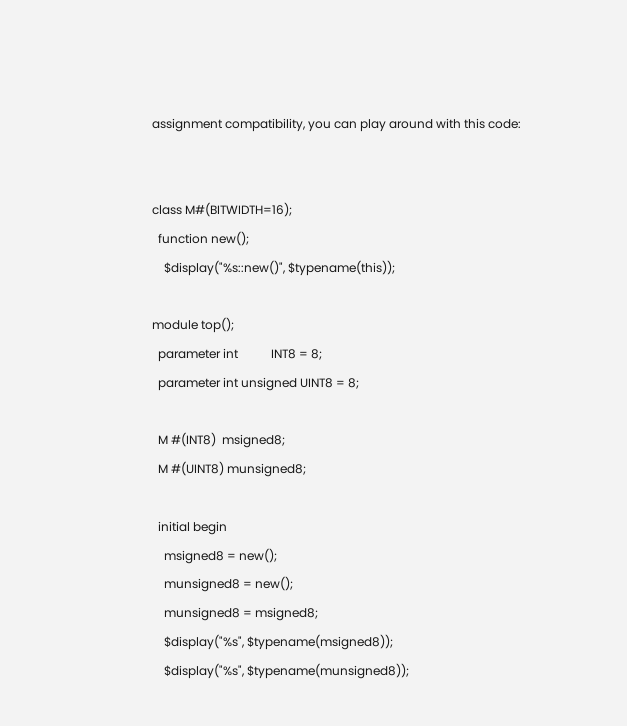assignment compatibility, you can play around with this code:


class M#(BITWIDTH=16);
  function new();
    $display("%s::new()", $typename(this));

module top();
  parameter int           INT8 = 8;
  parameter int unsigned UINT8 = 8;

  M #(INT8)  msigned8;
  M #(UINT8) munsigned8;

  initial begin
    msigned8 = new();
    munsigned8 = new();
    munsigned8 = msigned8;
    $display("%s", $typename(msigned8));
    $display("%s", $typename(munsigned8));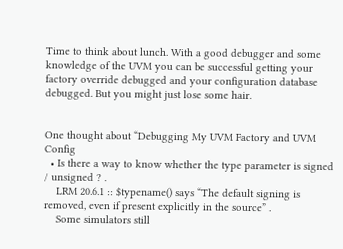Time to think about lunch. With a good debugger and some knowledge of the UVM you can be successful getting your factory override debugged and your configuration database debugged. But you might just lose some hair.


One thought about “Debugging My UVM Factory and UVM Config
  • Is there a way to know whether the type parameter is signed / unsigned ? .
    LRM 20.6.1 :: $typename() says “The default signing is removed, even if present explicitly in the source” .
    Some simulators still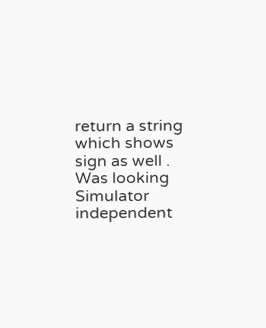return a string which shows sign as well . Was looking Simulator independent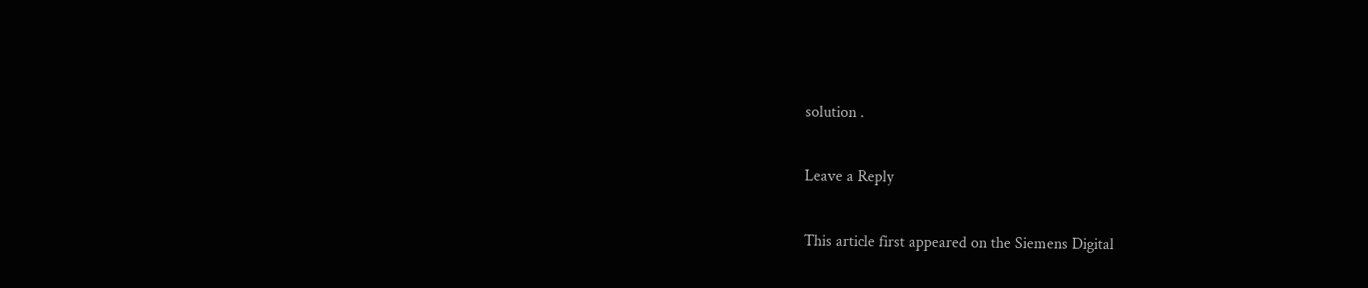solution .

Leave a Reply

This article first appeared on the Siemens Digital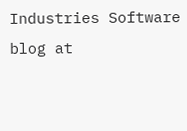Industries Software blog at